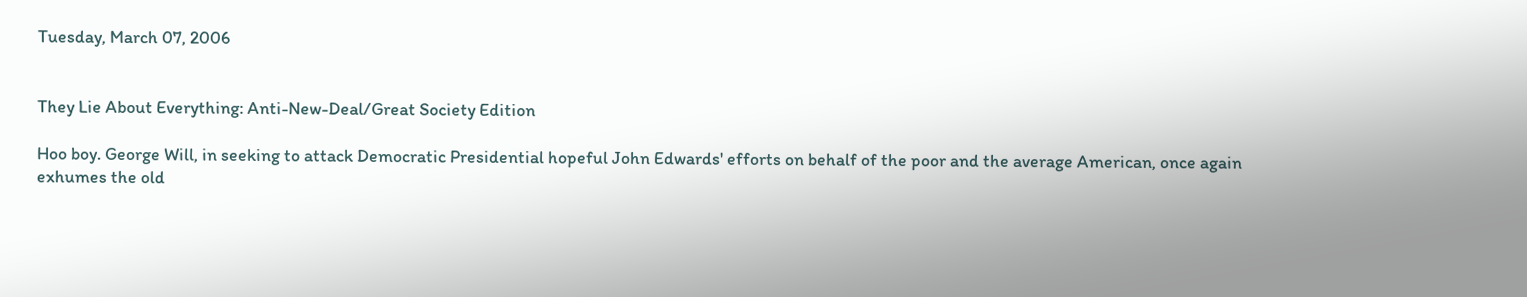Tuesday, March 07, 2006


They Lie About Everything: Anti-New-Deal/Great Society Edition

Hoo boy. George Will, in seeking to attack Democratic Presidential hopeful John Edwards' efforts on behalf of the poor and the average American, once again exhumes the old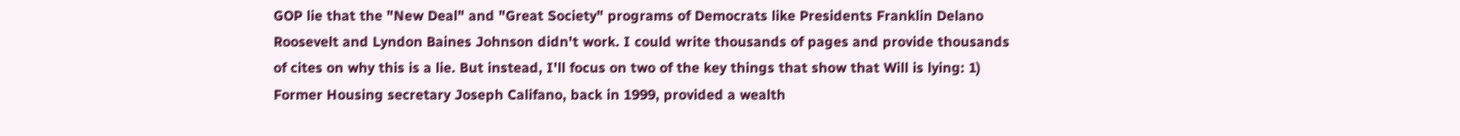GOP lie that the "New Deal" and "Great Society" programs of Democrats like Presidents Franklin Delano Roosevelt and Lyndon Baines Johnson didn't work. I could write thousands of pages and provide thousands of cites on why this is a lie. But instead, I'll focus on two of the key things that show that Will is lying: 1) Former Housing secretary Joseph Califano, back in 1999, provided a wealth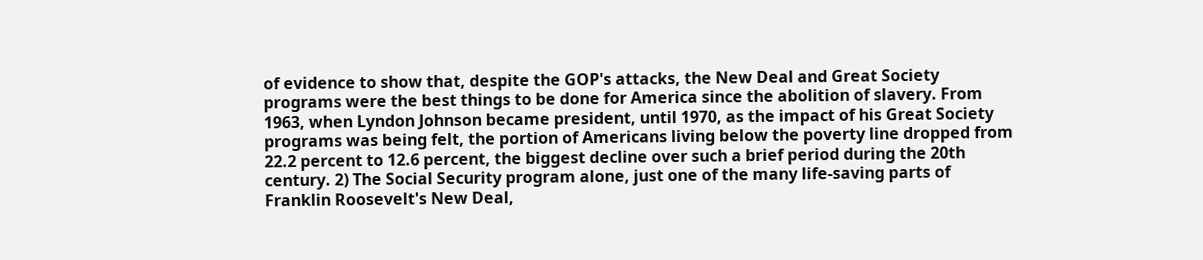of evidence to show that, despite the GOP's attacks, the New Deal and Great Society programs were the best things to be done for America since the abolition of slavery. From 1963, when Lyndon Johnson became president, until 1970, as the impact of his Great Society programs was being felt, the portion of Americans living below the poverty line dropped from 22.2 percent to 12.6 percent, the biggest decline over such a brief period during the 20th century. 2) The Social Security program alone, just one of the many life-saving parts of Franklin Roosevelt's New Deal,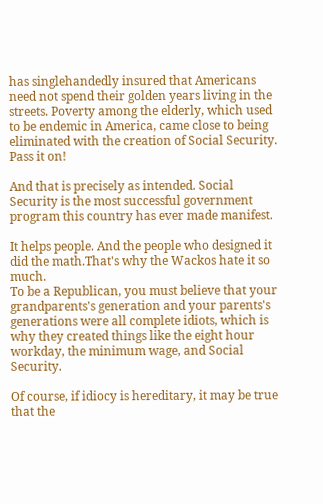has singlehandedly insured that Americans need not spend their golden years living in the streets. Poverty among the elderly, which used to be endemic in America, came close to being eliminated with the creation of Social Security. Pass it on!

And that is precisely as intended. Social Security is the most successful government program this country has ever made manifest.

It helps people. And the people who designed it did the math.That's why the Wackos hate it so much.
To be a Republican, you must believe that your grandparents's generation and your parents's generations were all complete idiots, which is why they created things like the eight hour workday, the minimum wage, and Social Security.

Of course, if idiocy is hereditary, it may be true that the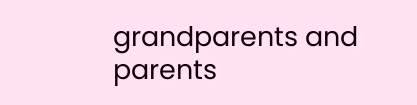grandparents and parents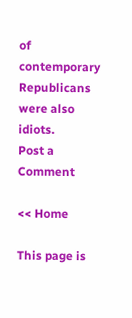of contemporary Republicans were also idiots.
Post a Comment

<< Home

This page is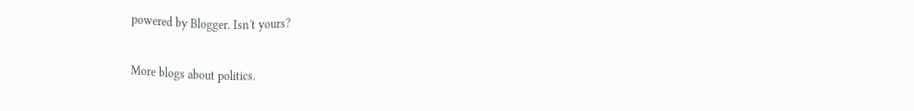powered by Blogger. Isn't yours?

More blogs about politics.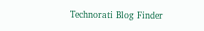Technorati Blog Finder